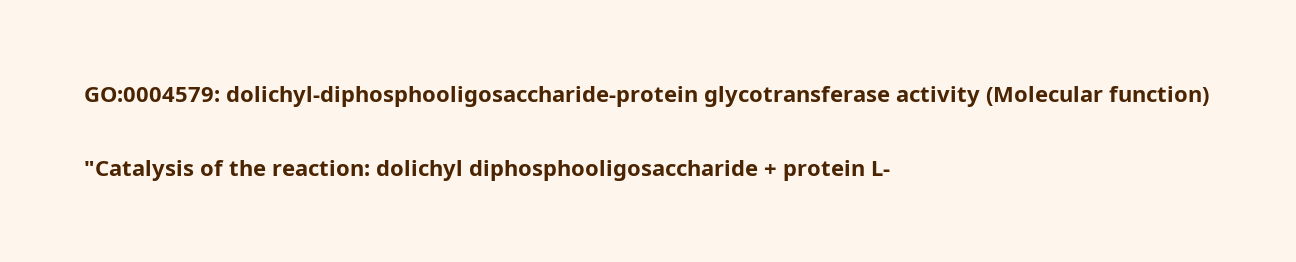GO:0004579: dolichyl-diphosphooligosaccharide-protein glycotransferase activity (Molecular function)

"Catalysis of the reaction: dolichyl diphosphooligosaccharide + protein L-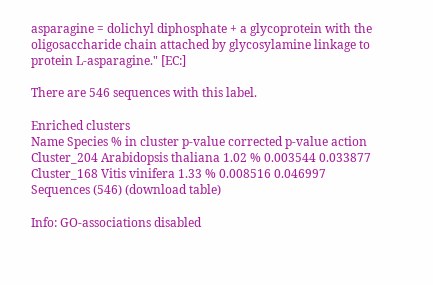asparagine = dolichyl diphosphate + a glycoprotein with the oligosaccharide chain attached by glycosylamine linkage to protein L-asparagine." [EC:]

There are 546 sequences with this label.

Enriched clusters
Name Species % in cluster p-value corrected p-value action
Cluster_204 Arabidopsis thaliana 1.02 % 0.003544 0.033877
Cluster_168 Vitis vinifera 1.33 % 0.008516 0.046997
Sequences (546) (download table)

Info: GO-associations disabled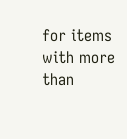for items with more than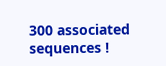300 associated sequences !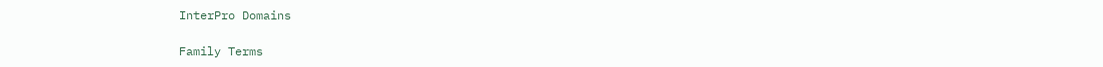InterPro Domains

Family Terms